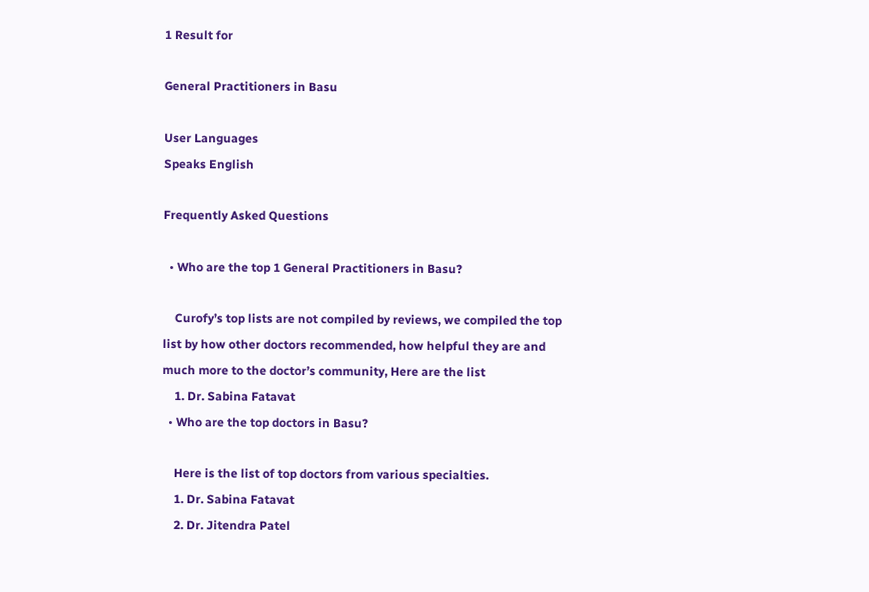1 Result for

General Practitioners in Basu

User Languages
Speaks English

Frequently Asked Questions

  • Who are the top 1 General Practitioners in Basu?

    Curofy’s top lists are not compiled by reviews, we compiled the top list by how other doctors recommended, how helpful they are and much more to the doctor’s community, Here are the list
    1. Dr. Sabina Fatavat
  • Who are the top doctors in Basu?

    Here is the list of top doctors from various specialties.
    1. Dr. Sabina Fatavat
    2. Dr. Jitendra Patel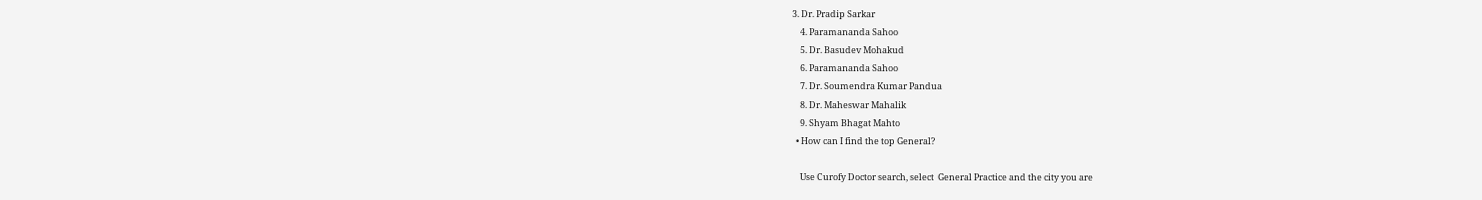3. Dr. Pradip Sarkar
    4. Paramananda Sahoo
    5. Dr. Basudev Mohakud
    6. Paramananda Sahoo
    7. Dr. Soumendra Kumar Pandua
    8. Dr. Maheswar Mahalik
    9. Shyam Bhagat Mahto
  • How can I find the top General?

    Use Curofy Doctor search, select  General Practice and the city you are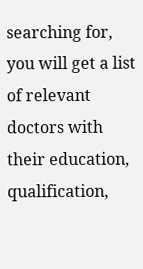searching for, you will get a list of relevant doctors with their education, qualification,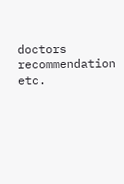doctors recommendation etc.